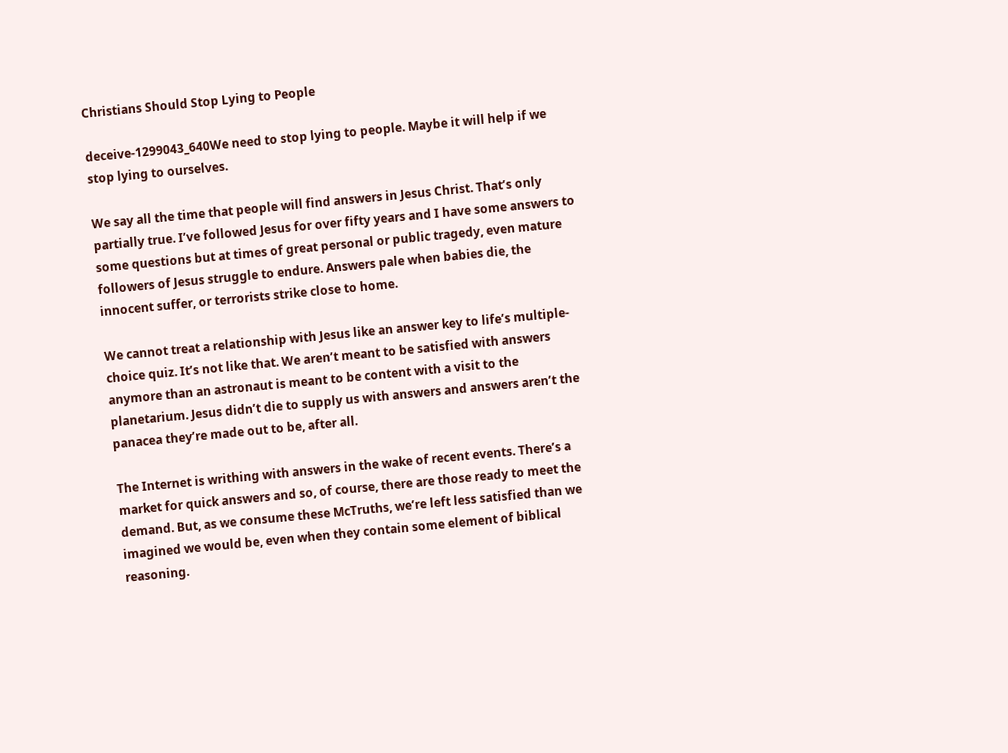Christians Should Stop Lying to People

deceive-1299043_640We need to stop lying to people. Maybe it will help if we stop lying to ourselves.

We say all the time that people will find answers in Jesus Christ. That’s only partially true. I’ve followed Jesus for over fifty years and I have some answers to some questions but at times of great personal or public tragedy, even mature followers of Jesus struggle to endure. Answers pale when babies die, the innocent suffer, or terrorists strike close to home.

We cannot treat a relationship with Jesus like an answer key to life’s multiple-choice quiz. It’s not like that. We aren’t meant to be satisfied with answers anymore than an astronaut is meant to be content with a visit to the planetarium. Jesus didn’t die to supply us with answers and answers aren’t the panacea they’re made out to be, after all.

The Internet is writhing with answers in the wake of recent events. There’s a market for quick answers and so, of course, there are those ready to meet the demand. But, as we consume these McTruths, we’re left less satisfied than we imagined we would be, even when they contain some element of biblical reasoning.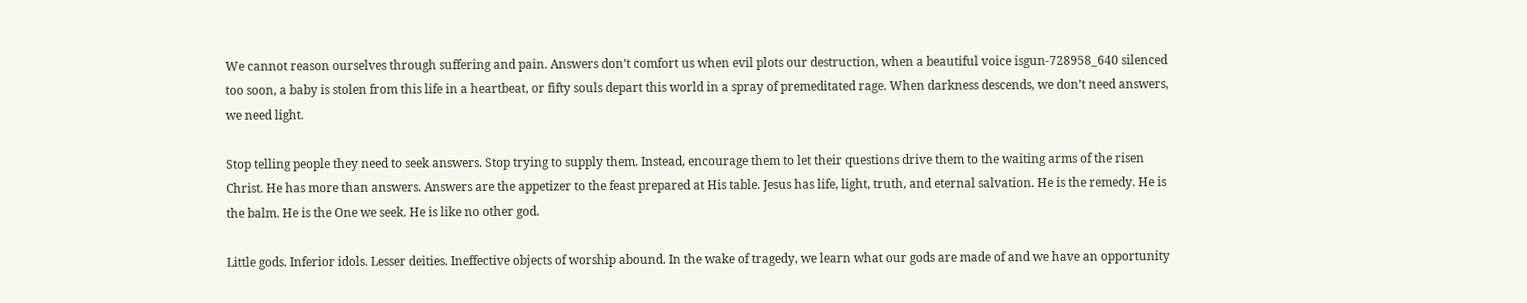We cannot reason ourselves through suffering and pain. Answers don’t comfort us when evil plots our destruction, when a beautiful voice isgun-728958_640 silenced too soon, a baby is stolen from this life in a heartbeat, or fifty souls depart this world in a spray of premeditated rage. When darkness descends, we don’t need answers, we need light.

Stop telling people they need to seek answers. Stop trying to supply them. Instead, encourage them to let their questions drive them to the waiting arms of the risen Christ. He has more than answers. Answers are the appetizer to the feast prepared at His table. Jesus has life, light, truth, and eternal salvation. He is the remedy. He is the balm. He is the One we seek. He is like no other god.

Little gods. Inferior idols. Lesser deities. Ineffective objects of worship abound. In the wake of tragedy, we learn what our gods are made of and we have an opportunity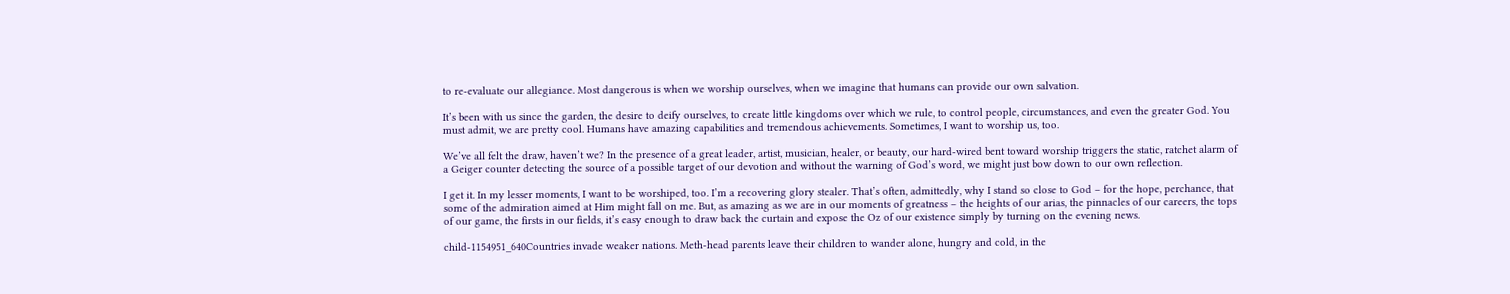to re-evaluate our allegiance. Most dangerous is when we worship ourselves, when we imagine that humans can provide our own salvation.

It’s been with us since the garden, the desire to deify ourselves, to create little kingdoms over which we rule, to control people, circumstances, and even the greater God. You must admit, we are pretty cool. Humans have amazing capabilities and tremendous achievements. Sometimes, I want to worship us, too.

We’ve all felt the draw, haven’t we? In the presence of a great leader, artist, musician, healer, or beauty, our hard-wired bent toward worship triggers the static, ratchet alarm of a Geiger counter detecting the source of a possible target of our devotion and without the warning of God’s word, we might just bow down to our own reflection.

I get it. In my lesser moments, I want to be worshiped, too. I’m a recovering glory stealer. That’s often, admittedly, why I stand so close to God – for the hope, perchance, that some of the admiration aimed at Him might fall on me. But, as amazing as we are in our moments of greatness – the heights of our arias, the pinnacles of our careers, the tops of our game, the firsts in our fields, it’s easy enough to draw back the curtain and expose the Oz of our existence simply by turning on the evening news.

child-1154951_640Countries invade weaker nations. Meth-head parents leave their children to wander alone, hungry and cold, in the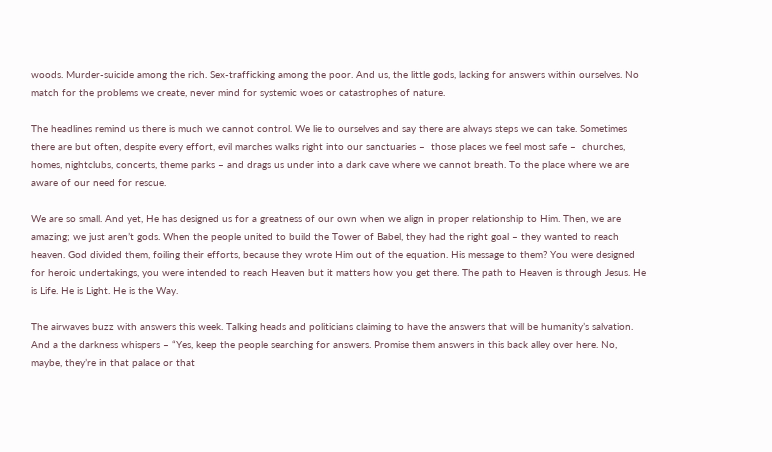woods. Murder-suicide among the rich. Sex-trafficking among the poor. And us, the little gods, lacking for answers within ourselves. No match for the problems we create, never mind for systemic woes or catastrophes of nature.

The headlines remind us there is much we cannot control. We lie to ourselves and say there are always steps we can take. Sometimes there are but often, despite every effort, evil marches walks right into our sanctuaries –  those places we feel most safe –  churches, homes, nightclubs, concerts, theme parks – and drags us under into a dark cave where we cannot breath. To the place where we are aware of our need for rescue.

We are so small. And yet, He has designed us for a greatness of our own when we align in proper relationship to Him. Then, we are amazing; we just aren’t gods. When the people united to build the Tower of Babel, they had the right goal – they wanted to reach heaven. God divided them, foiling their efforts, because they wrote Him out of the equation. His message to them? You were designed for heroic undertakings, you were intended to reach Heaven but it matters how you get there. The path to Heaven is through Jesus. He is Life. He is Light. He is the Way.

The airwaves buzz with answers this week. Talking heads and politicians claiming to have the answers that will be humanity’s salvation. And a the darkness whispers – “Yes, keep the people searching for answers. Promise them answers in this back alley over here. No, maybe, they’re in that palace or that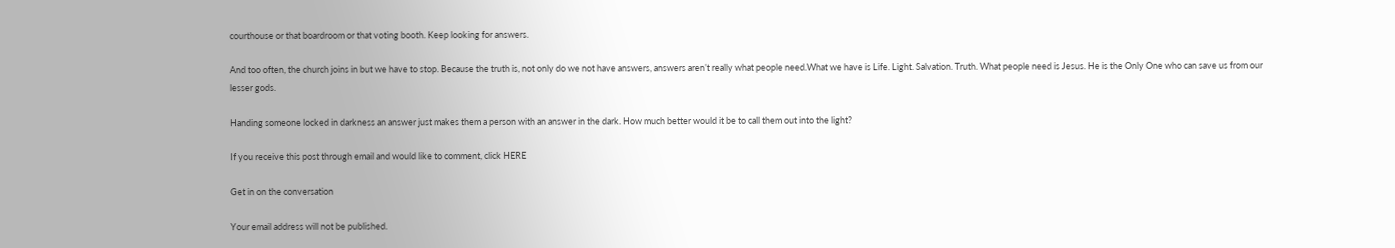courthouse or that boardroom or that voting booth. Keep looking for answers.

And too often, the church joins in but we have to stop. Because the truth is, not only do we not have answers, answers aren’t really what people need.What we have is Life. Light. Salvation. Truth. What people need is Jesus. He is the Only One who can save us from our lesser gods.

Handing someone locked in darkness an answer just makes them a person with an answer in the dark. How much better would it be to call them out into the light?

If you receive this post through email and would like to comment, click HERE

Get in on the conversation

Your email address will not be published.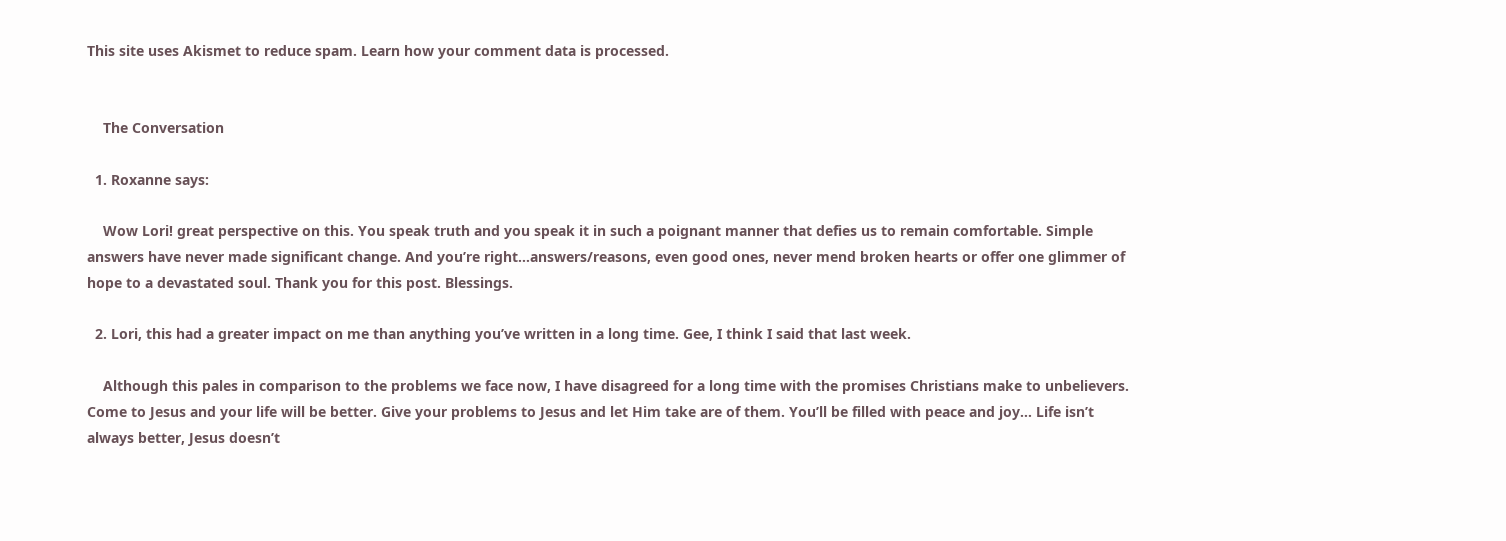This site uses Akismet to reduce spam. Learn how your comment data is processed.


    The Conversation

  1. Roxanne says:

    Wow Lori! great perspective on this. You speak truth and you speak it in such a poignant manner that defies us to remain comfortable. Simple answers have never made significant change. And you’re right…answers/reasons, even good ones, never mend broken hearts or offer one glimmer of hope to a devastated soul. Thank you for this post. Blessings.

  2. Lori, this had a greater impact on me than anything you’ve written in a long time. Gee, I think I said that last week.

    Although this pales in comparison to the problems we face now, I have disagreed for a long time with the promises Christians make to unbelievers. Come to Jesus and your life will be better. Give your problems to Jesus and let Him take are of them. You’ll be filled with peace and joy… Life isn’t always better, Jesus doesn’t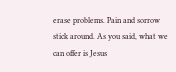erase problems. Pain and sorrow stick around. As you said, what we can offer is Jesus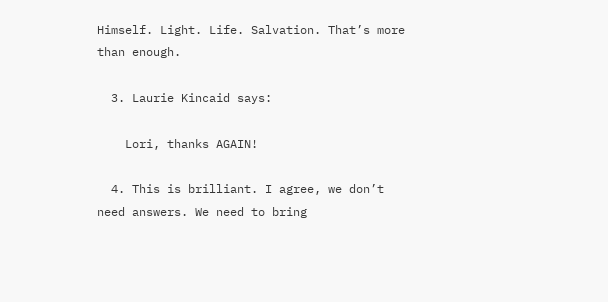Himself. Light. Life. Salvation. That’s more than enough.

  3. Laurie Kincaid says:

    Lori, thanks AGAIN!

  4. This is brilliant. I agree, we don’t need answers. We need to bring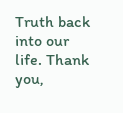Truth back into our life. Thank you,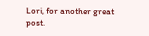Lori, for another great post.